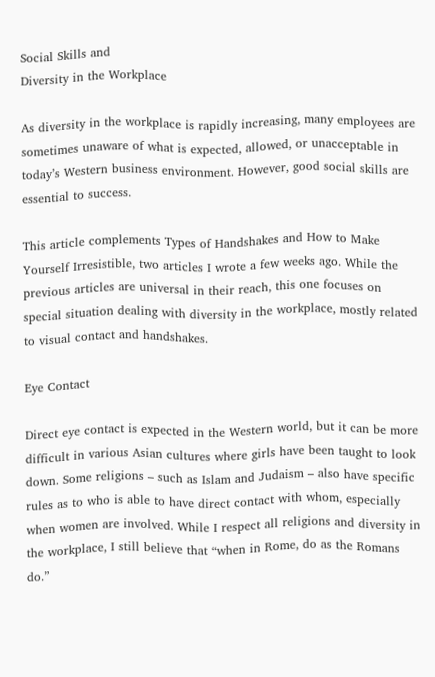Social Skills and
Diversity in the Workplace

As diversity in the workplace is rapidly increasing, many employees are sometimes unaware of what is expected, allowed, or unacceptable in today’s Western business environment. However, good social skills are essential to success.

This article complements Types of Handshakes and How to Make Yourself Irresistible, two articles I wrote a few weeks ago. While the previous articles are universal in their reach, this one focuses on special situation dealing with diversity in the workplace, mostly related to visual contact and handshakes.

Eye Contact

Direct eye contact is expected in the Western world, but it can be more difficult in various Asian cultures where girls have been taught to look down. Some religions – such as Islam and Judaism – also have specific rules as to who is able to have direct contact with whom, especially when women are involved. While I respect all religions and diversity in the workplace, I still believe that “when in Rome, do as the Romans do.”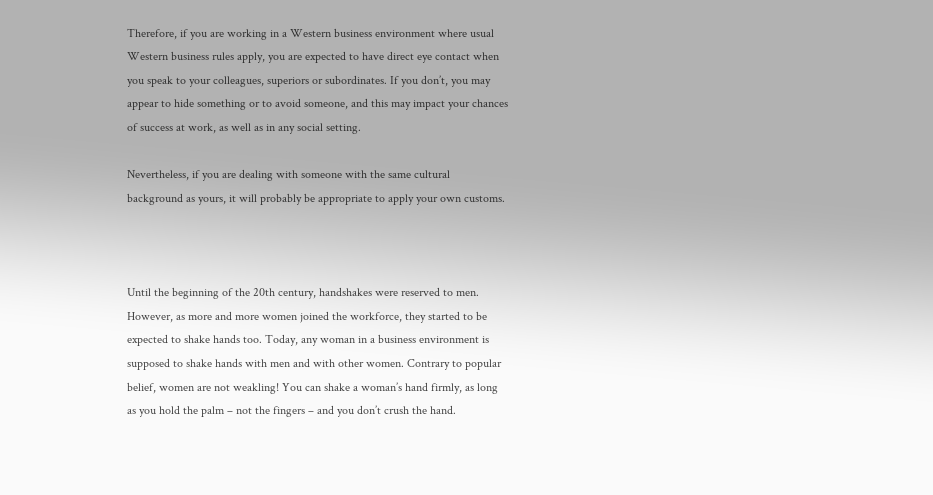Therefore, if you are working in a Western business environment where usual Western business rules apply, you are expected to have direct eye contact when you speak to your colleagues, superiors or subordinates. If you don’t, you may appear to hide something or to avoid someone, and this may impact your chances of success at work, as well as in any social setting.

Nevertheless, if you are dealing with someone with the same cultural background as yours, it will probably be appropriate to apply your own customs.



Until the beginning of the 20th century, handshakes were reserved to men. However, as more and more women joined the workforce, they started to be expected to shake hands too. Today, any woman in a business environment is supposed to shake hands with men and with other women. Contrary to popular belief, women are not weakling! You can shake a woman’s hand firmly, as long as you hold the palm – not the fingers – and you don’t crush the hand.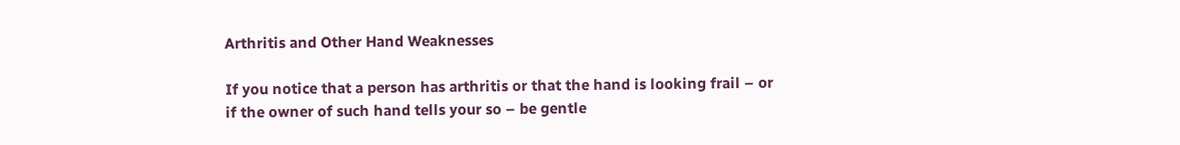Arthritis and Other Hand Weaknesses

If you notice that a person has arthritis or that the hand is looking frail – or if the owner of such hand tells your so – be gentle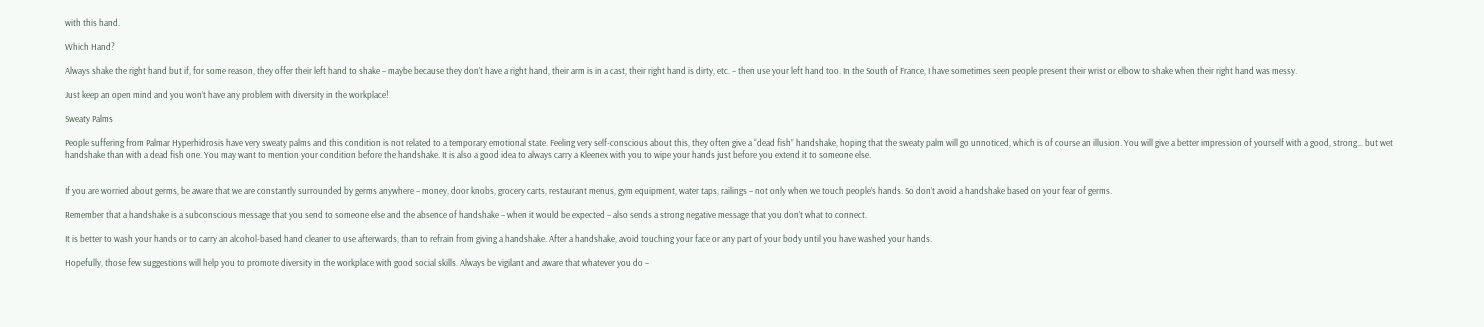with this hand.

Which Hand?

Always shake the right hand but if, for some reason, they offer their left hand to shake – maybe because they don’t have a right hand, their arm is in a cast, their right hand is dirty, etc. – then use your left hand too. In the South of France, I have sometimes seen people present their wrist or elbow to shake when their right hand was messy.

Just keep an open mind and you won’t have any problem with diversity in the workplace!

Sweaty Palms

People suffering from Palmar Hyperhidrosis have very sweaty palms and this condition is not related to a temporary emotional state. Feeling very self-conscious about this, they often give a “dead fish” handshake, hoping that the sweaty palm will go unnoticed, which is of course an illusion. You will give a better impression of yourself with a good, strong… but wet handshake than with a dead fish one. You may want to mention your condition before the handshake. It is also a good idea to always carry a Kleenex with you to wipe your hands just before you extend it to someone else.


If you are worried about germs, be aware that we are constantly surrounded by germs anywhere – money, door knobs, grocery carts, restaurant menus, gym equipment, water taps, railings – not only when we touch people’s hands. So don’t avoid a handshake based on your fear of germs.

Remember that a handshake is a subconscious message that you send to someone else and the absence of handshake – when it would be expected – also sends a strong negative message that you don’t what to connect.

It is better to wash your hands or to carry an alcohol-based hand cleaner to use afterwards, than to refrain from giving a handshake. After a handshake, avoid touching your face or any part of your body until you have washed your hands.

Hopefully, those few suggestions will help you to promote diversity in the workplace with good social skills. Always be vigilant and aware that whatever you do –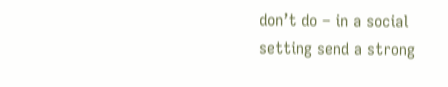don’t do – in a social setting send a strong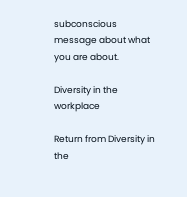subconscious message about what you are about.

Diversity in the workplace

Return from Diversity in the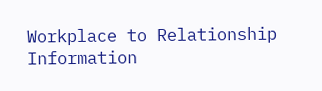Workplace to Relationship Information